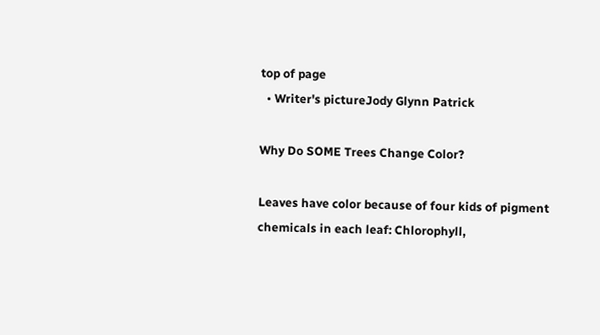top of page
  • Writer's pictureJody Glynn Patrick

Why Do SOME Trees Change Color?

Leaves have color because of four kids of pigment chemicals in each leaf: Chlorophyll,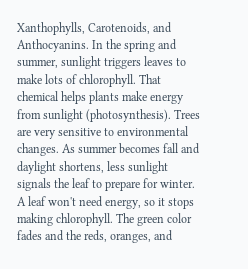Xanthophylls, Carotenoids, and Anthocyanins. In the spring and summer, sunlight triggers leaves to make lots of chlorophyll. That chemical helps plants make energy from sunlight (photosynthesis). Trees are very sensitive to environmental changes. As summer becomes fall and daylight shortens, less sunlight signals the leaf to prepare for winter. A leaf won't need energy, so it stops making chlorophyll. The green color fades and the reds, oranges, and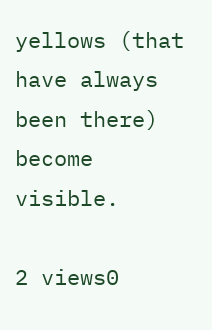yellows (that have always been there) become visible.

2 views0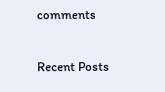comments

Recent Posts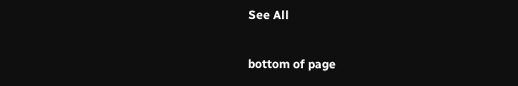See All


bottom of page